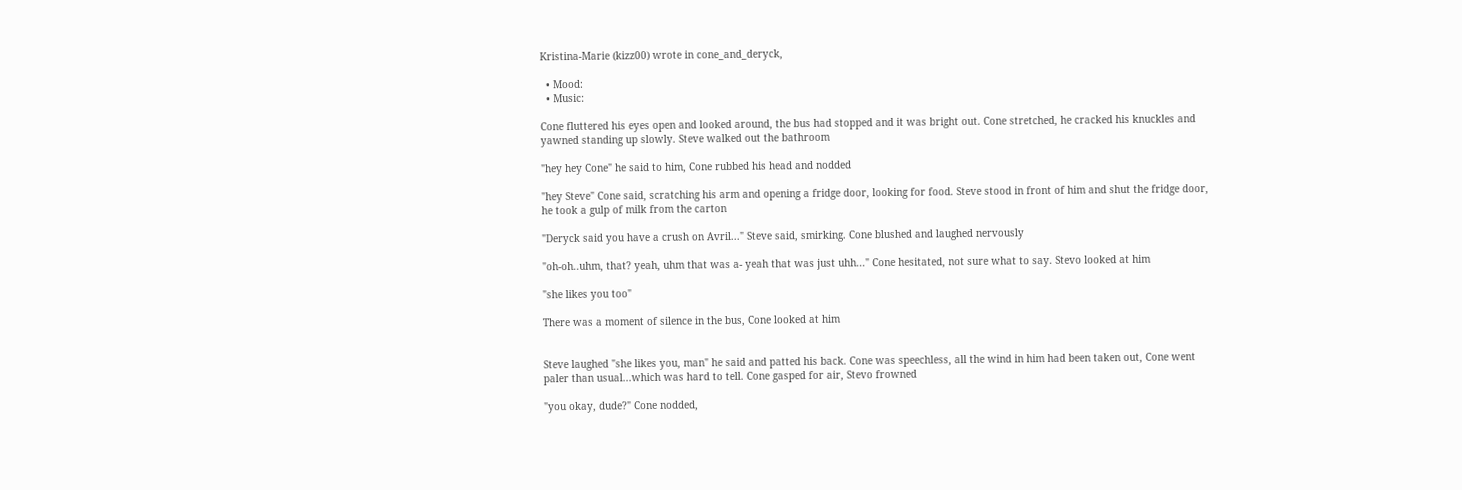Kristina-Marie (kizz00) wrote in cone_and_deryck,

  • Mood:
  • Music:

Cone fluttered his eyes open and looked around, the bus had stopped and it was bright out. Cone stretched, he cracked his knuckles and yawned standing up slowly. Steve walked out the bathroom

"hey hey Cone" he said to him, Cone rubbed his head and nodded

"hey Steve" Cone said, scratching his arm and opening a fridge door, looking for food. Steve stood in front of him and shut the fridge door, he took a gulp of milk from the carton

"Deryck said you have a crush on Avril..." Steve said, smirking. Cone blushed and laughed nervously

"oh-oh..uhm, that? yeah, uhm that was a- yeah that was just uhh..." Cone hesitated, not sure what to say. Stevo looked at him

"she likes you too"

There was a moment of silence in the bus, Cone looked at him


Steve laughed "she likes you, man" he said and patted his back. Cone was speechless, all the wind in him had been taken out, Cone went paler than usual...which was hard to tell. Cone gasped for air, Stevo frowned

"you okay, dude?" Cone nodded,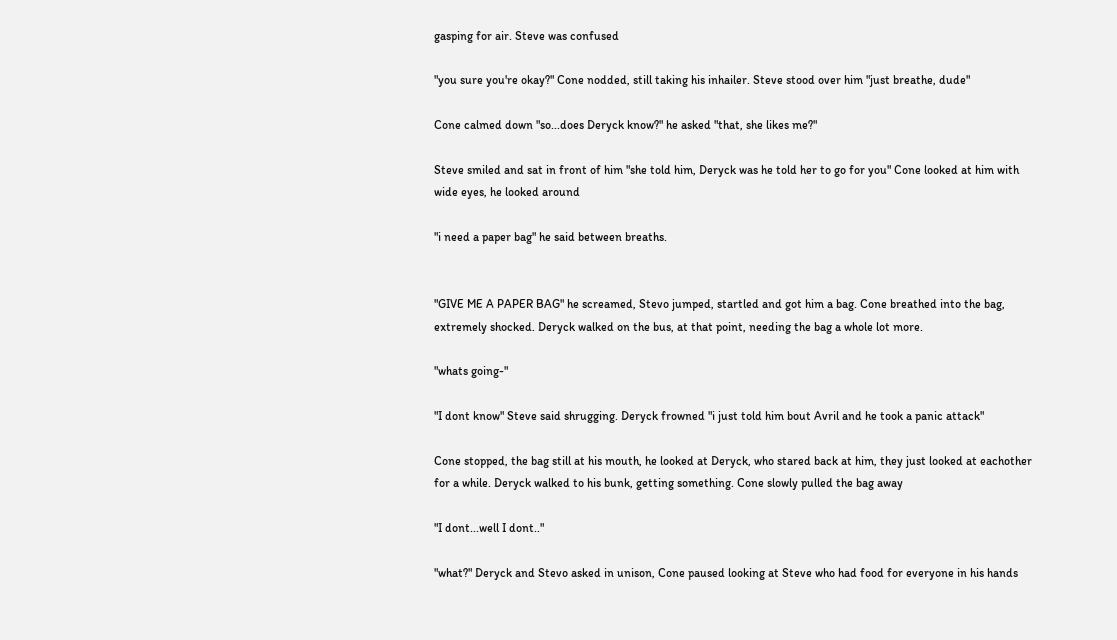gasping for air. Steve was confused

"you sure you're okay?" Cone nodded, still taking his inhailer. Steve stood over him "just breathe, dude"

Cone calmed down "so...does Deryck know?" he asked "that, she likes me?"

Steve smiled and sat in front of him "she told him, Deryck was he told her to go for you" Cone looked at him with wide eyes, he looked around

"i need a paper bag" he said between breaths.


"GIVE ME A PAPER BAG" he screamed, Stevo jumped, startled and got him a bag. Cone breathed into the bag, extremely shocked. Deryck walked on the bus, at that point, needing the bag a whole lot more.

"whats going-"

"I dont know" Steve said shrugging. Deryck frowned "i just told him bout Avril and he took a panic attack"

Cone stopped, the bag still at his mouth, he looked at Deryck, who stared back at him, they just looked at eachother for a while. Deryck walked to his bunk, getting something. Cone slowly pulled the bag away

"I dont...well I dont.."

"what?" Deryck and Stevo asked in unison, Cone paused looking at Steve who had food for everyone in his hands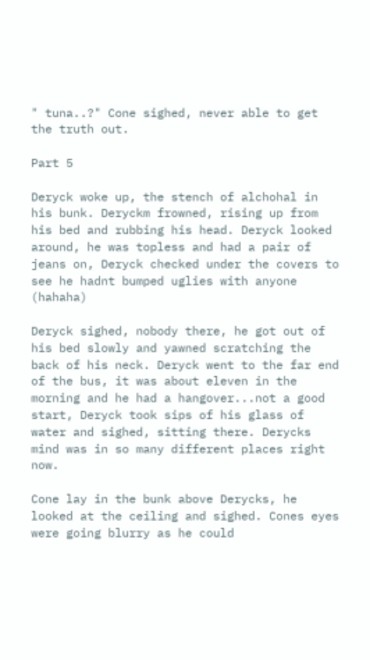" tuna..?" Cone sighed, never able to get the truth out.

Part 5

Deryck woke up, the stench of alchohal in his bunk. Deryckm frowned, rising up from his bed and rubbing his head. Deryck looked around, he was topless and had a pair of jeans on, Deryck checked under the covers to see he hadnt bumped uglies with anyone (hahaha)

Deryck sighed, nobody there, he got out of his bed slowly and yawned scratching the back of his neck. Deryck went to the far end of the bus, it was about eleven in the morning and he had a hangover...not a good start, Deryck took sips of his glass of water and sighed, sitting there. Derycks mind was in so many different places right now.

Cone lay in the bunk above Derycks, he looked at the ceiling and sighed. Cones eyes were going blurry as he could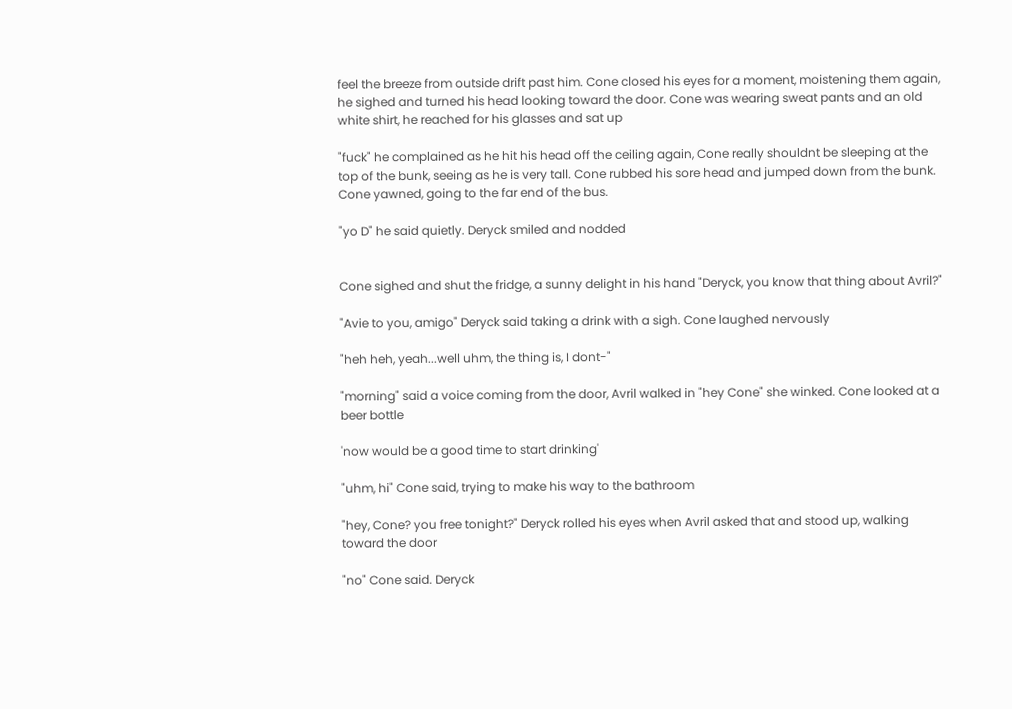feel the breeze from outside drift past him. Cone closed his eyes for a moment, moistening them again, he sighed and turned his head looking toward the door. Cone was wearing sweat pants and an old white shirt, he reached for his glasses and sat up

"fuck" he complained as he hit his head off the ceiling again, Cone really shouldnt be sleeping at the top of the bunk, seeing as he is very tall. Cone rubbed his sore head and jumped down from the bunk. Cone yawned, going to the far end of the bus.

"yo D" he said quietly. Deryck smiled and nodded


Cone sighed and shut the fridge, a sunny delight in his hand "Deryck, you know that thing about Avril?"

"Avie to you, amigo" Deryck said taking a drink with a sigh. Cone laughed nervously

"heh heh, yeah...well uhm, the thing is, I dont-"

"morning" said a voice coming from the door, Avril walked in "hey Cone" she winked. Cone looked at a beer bottle

'now would be a good time to start drinking'

"uhm, hi" Cone said, trying to make his way to the bathroom

"hey, Cone? you free tonight?" Deryck rolled his eyes when Avril asked that and stood up, walking toward the door

"no" Cone said. Deryck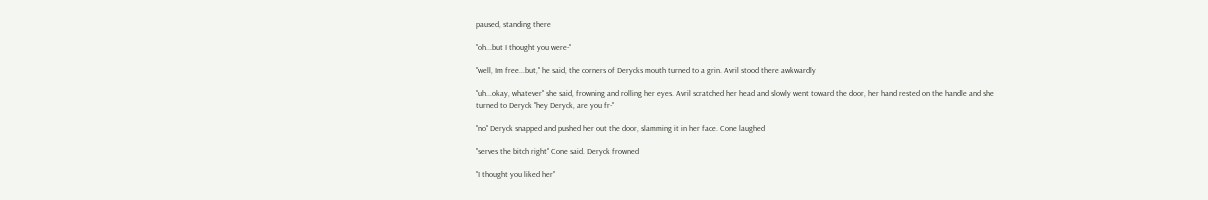paused, standing there

"oh...but I thought you were-"

"well, Im free...but," he said, the corners of Derycks mouth turned to a grin. Avril stood there awkwardly

"uh...okay, whatever" she said, frowning and rolling her eyes. Avril scratched her head and slowly went toward the door, her hand rested on the handle and she turned to Deryck "hey Deryck, are you fr-"

"no" Deryck snapped and pushed her out the door, slamming it in her face. Cone laughed

"serves the bitch right" Cone said. Deryck frowned

"I thought you liked her"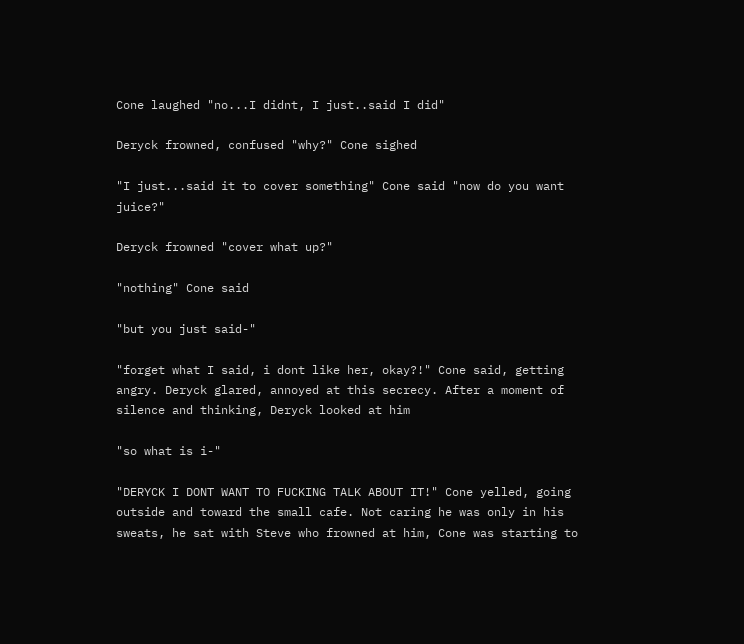Cone laughed "no...I didnt, I just..said I did"

Deryck frowned, confused "why?" Cone sighed

"I just...said it to cover something" Cone said "now do you want juice?"

Deryck frowned "cover what up?"

"nothing" Cone said

"but you just said-"

"forget what I said, i dont like her, okay?!" Cone said, getting angry. Deryck glared, annoyed at this secrecy. After a moment of silence and thinking, Deryck looked at him

"so what is i-"

"DERYCK I DONT WANT TO FUCKING TALK ABOUT IT!" Cone yelled, going outside and toward the small cafe. Not caring he was only in his sweats, he sat with Steve who frowned at him, Cone was starting to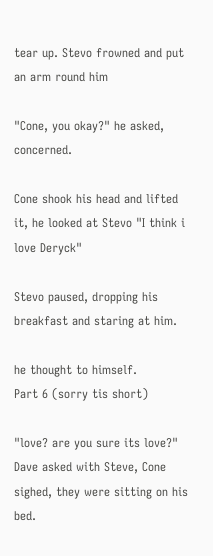tear up. Stevo frowned and put an arm round him

"Cone, you okay?" he asked, concerned.

Cone shook his head and lifted it, he looked at Stevo "I think i love Deryck"

Stevo paused, dropping his breakfast and staring at him.

he thought to himself.
Part 6 (sorry tis short)

"love? are you sure its love?" Dave asked with Steve, Cone sighed, they were sitting on his bed.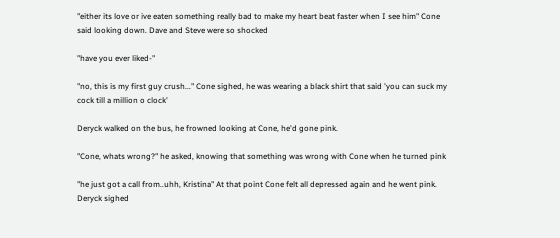"either its love or ive eaten something really bad to make my heart beat faster when I see him" Cone said looking down. Dave and Steve were so shocked

"have you ever liked-"

"no, this is my first guy crush..." Cone sighed, he was wearing a black shirt that said 'you can suck my cock till a million o clock'

Deryck walked on the bus, he frowned looking at Cone, he'd gone pink.

"Cone, whats wrong?" he asked, knowing that something was wrong with Cone when he turned pink

"he just got a call from..uhh, Kristina" At that point Cone felt all depressed again and he went pink. Deryck sighed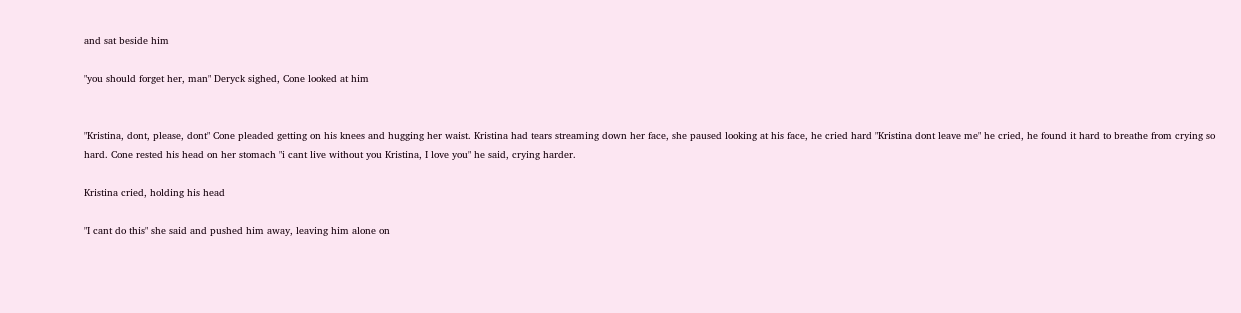and sat beside him

"you should forget her, man" Deryck sighed, Cone looked at him


"Kristina, dont, please, dont" Cone pleaded getting on his knees and hugging her waist. Kristina had tears streaming down her face, she paused looking at his face, he cried hard "Kristina dont leave me" he cried, he found it hard to breathe from crying so hard. Cone rested his head on her stomach "i cant live without you Kristina, I love you" he said, crying harder.

Kristina cried, holding his head

"I cant do this" she said and pushed him away, leaving him alone on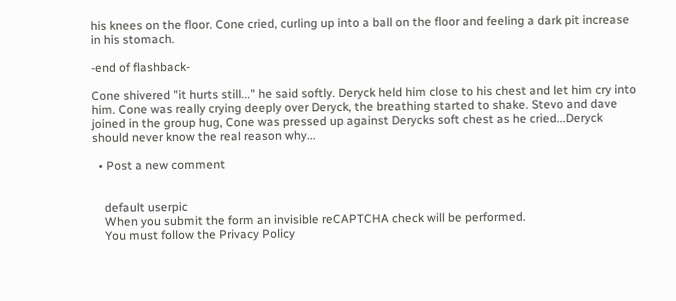his knees on the floor. Cone cried, curling up into a ball on the floor and feeling a dark pit increase in his stomach.

-end of flashback-

Cone shivered "it hurts still..." he said softly. Deryck held him close to his chest and let him cry into him. Cone was really crying deeply over Deryck, the breathing started to shake. Stevo and dave joined in the group hug, Cone was pressed up against Derycks soft chest as he cried...Deryck should never know the real reason why...

  • Post a new comment


    default userpic
    When you submit the form an invisible reCAPTCHA check will be performed.
    You must follow the Privacy Policy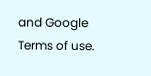and Google Terms of use.